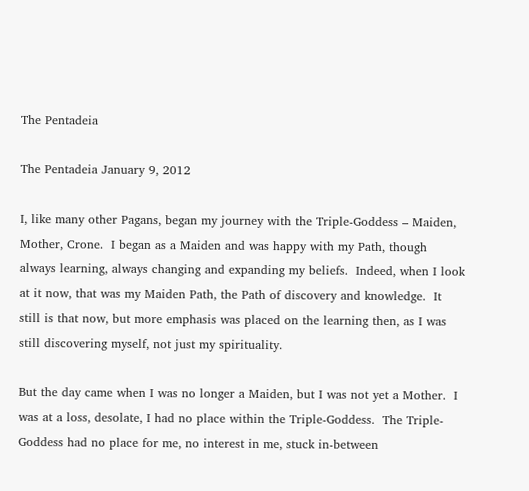The Pentadeia

The Pentadeia January 9, 2012

I, like many other Pagans, began my journey with the Triple-Goddess – Maiden, Mother, Crone.  I began as a Maiden and was happy with my Path, though always learning, always changing and expanding my beliefs.  Indeed, when I look at it now, that was my Maiden Path, the Path of discovery and knowledge.  It still is that now, but more emphasis was placed on the learning then, as I was still discovering myself, not just my spirituality.

But the day came when I was no longer a Maiden, but I was not yet a Mother.  I was at a loss, desolate, I had no place within the Triple-Goddess.  The Triple-Goddess had no place for me, no interest in me, stuck in-between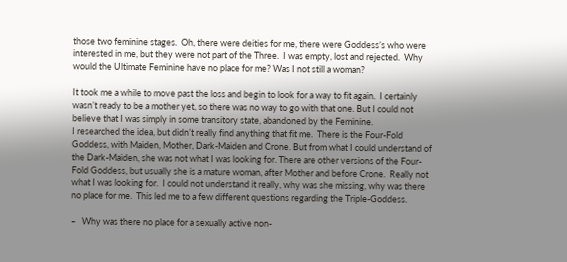those two feminine stages.  Oh, there were deities for me, there were Goddess’s who were interested in me, but they were not part of the Three.  I was empty, lost and rejected.  Why would the Ultimate Feminine have no place for me? Was I not still a woman?

It took me a while to move past the loss and begin to look for a way to fit again.  I certainly wasn’t ready to be a mother yet, so there was no way to go with that one. But I could not believe that I was simply in some transitory state, abandoned by the Feminine.
I researched the idea, but didn’t really find anything that fit me.  There is the Four-Fold Goddess, with Maiden, Mother, Dark-Maiden and Crone. But from what I could understand of the Dark-Maiden, she was not what I was looking for. There are other versions of the Four-Fold Goddess, but usually she is a mature woman, after Mother and before Crone.  Really not what I was looking for.  I could not understand it really, why was she missing, why was there no place for me.  This led me to a few different questions regarding the Triple-Goddess.

–   Why was there no place for a sexually active non-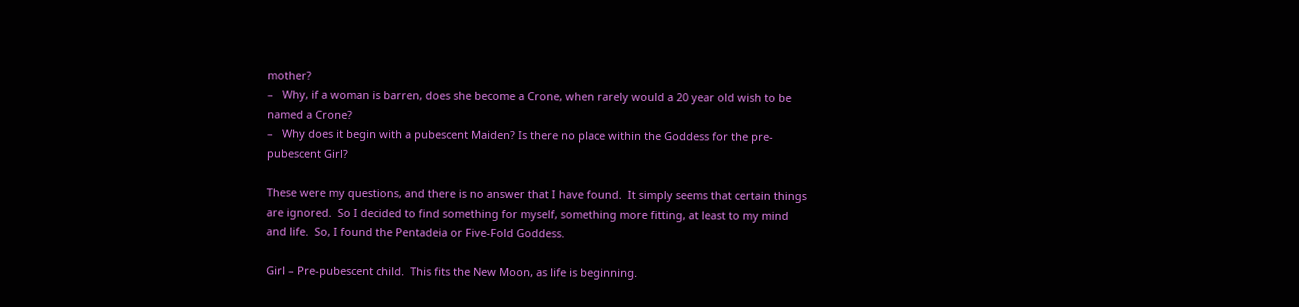mother?
–   Why, if a woman is barren, does she become a Crone, when rarely would a 20 year old wish to be named a Crone?
–   Why does it begin with a pubescent Maiden? Is there no place within the Goddess for the pre-pubescent Girl?

These were my questions, and there is no answer that I have found.  It simply seems that certain things are ignored.  So I decided to find something for myself, something more fitting, at least to my mind and life.  So, I found the Pentadeia or Five-Fold Goddess.

Girl – Pre-pubescent child.  This fits the New Moon, as life is beginning.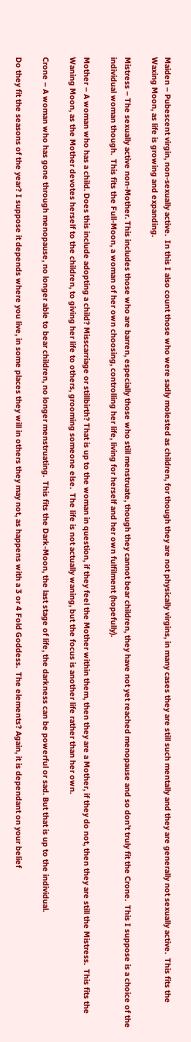Maiden – Pubescent virgin, non-sexually active.  In this I also count those who were sadly molested as children, for though they are not physically virgins, in many cases they are still such mentally and they are generally not sexually active.  This fits the Waxing Moon, as life is growing and expanding.

Mistress – The sexually active non-Mother. This includes those who are barren, especially those who still menstruate, though they cannot bear children, they have not yet reached menopause and so don’t truly fit the Crone.  This I suppose is a choice of the individual woman though.  This fits the Full-Moon, a woman of her own choosing, controlling her life, living for herself and her own fulfilment (hopefully).

Mother – A woman who has a child. Does this include adopting a child? Misscarriage or stillbirth? That is up to the woman in question, if they feel the Mother within them, then they are a Mother, if they do not, then they are still the Mistress.  This fits the Waning Moon, as the Mother devotes herself to the children, to giving her life to others, grooming someone else.  The life is not actually waning, but the focus is another life rather than her own.

Crone – A woman who has gone through menopause, no longer able to bear children, no longer menstruating.  This fits the Dark-Moon, the last stage of life, the darkness can be powerful or sad. But that is up to the individual.

Do they fit the seasons of the year? I suppose it depends where you live, in some places they will in others they may not, as happens with a 3 or 4 Fold Goddess.  The elements? Again, it is dependant on your belief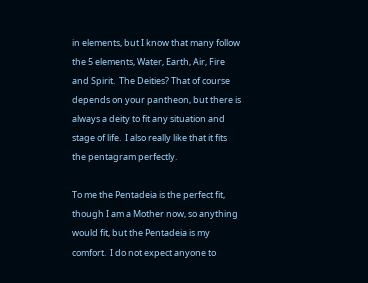in elements, but I know that many follow the 5 elements, Water, Earth, Air, Fire and Spirit.  The Deities? That of course depends on your pantheon, but there is always a deity to fit any situation and stage of life.  I also really like that it fits the pentagram perfectly.

To me the Pentadeia is the perfect fit, though I am a Mother now, so anything would fit, but the Pentadeia is my comfort.  I do not expect anyone to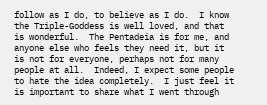follow as I do, to believe as I do.  I know the Triple-Goddess is well loved, and that is wonderful.  The Pentadeia is for me, and anyone else who feels they need it, but it is not for everyone, perhaps not for many people at all.  Indeed, I expect some people to hate the idea completely.  I just feel it is important to share what I went through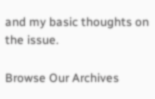and my basic thoughts on the issue.

Browse Our Archives